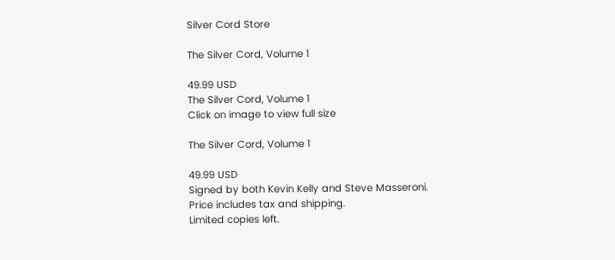Silver Cord Store

The Silver Cord, Volume 1

49.99 USD
The Silver Cord, Volume 1
Click on image to view full size

The Silver Cord, Volume 1

49.99 USD
Signed by both Kevin Kelly and Steve Masseroni.
Price includes tax and shipping.
Limited copies left.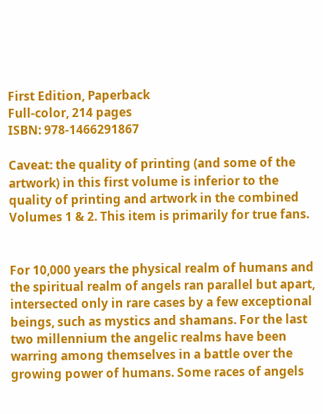First Edition, Paperback
Full-color, 214 pages
ISBN: 978-1466291867

Caveat: the quality of printing (and some of the artwork) in this first volume is inferior to the quality of printing and artwork in the combined Volumes 1 & 2. This item is primarily for true fans.


For 10,000 years the physical realm of humans and the spiritual realm of angels ran parallel but apart, intersected only in rare cases by a few exceptional beings, such as mystics and shamans. For the last two millennium the angelic realms have been warring among themselves in a battle over the growing power of humans. Some races of angels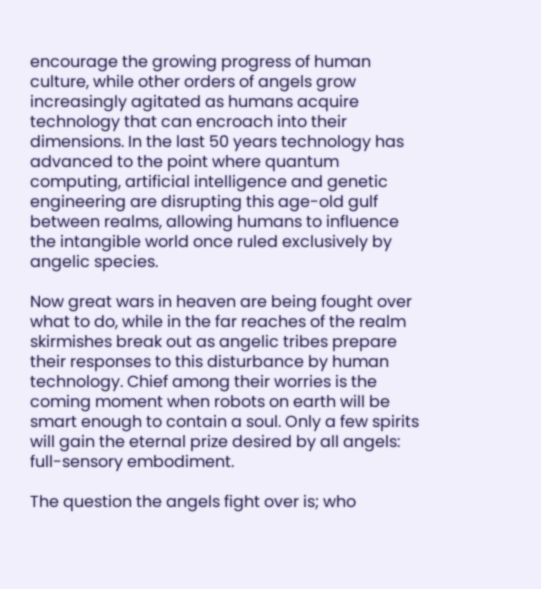encourage the growing progress of human culture, while other orders of angels grow increasingly agitated as humans acquire technology that can encroach into their dimensions. In the last 50 years technology has advanced to the point where quantum computing, artificial intelligence and genetic engineering are disrupting this age-old gulf between realms, allowing humans to influence the intangible world once ruled exclusively by angelic species.

Now great wars in heaven are being fought over what to do, while in the far reaches of the realm skirmishes break out as angelic tribes prepare their responses to this disturbance by human technology. Chief among their worries is the coming moment when robots on earth will be smart enough to contain a soul. Only a few spirits will gain the eternal prize desired by all angels: full-sensory embodiment.

The question the angels fight over is; who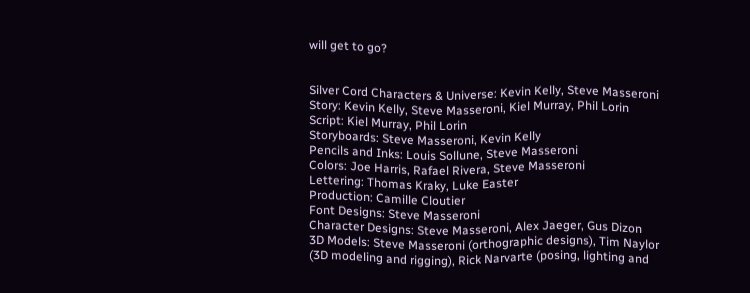will get to go?


Silver Cord Characters & Universe: Kevin Kelly, Steve Masseroni
Story: Kevin Kelly, Steve Masseroni, Kiel Murray, Phil Lorin
Script: Kiel Murray, Phil Lorin
Storyboards: Steve Masseroni, Kevin Kelly
Pencils and Inks: Louis Sollune, Steve Masseroni
Colors: Joe Harris, Rafael Rivera, Steve Masseroni
Lettering: Thomas Kraky, Luke Easter
Production: Camille Cloutier
Font Designs: Steve Masseroni
Character Designs: Steve Masseroni, Alex Jaeger, Gus Dizon
3D Models: Steve Masseroni (orthographic designs), Tim Naylor (3D modeling and rigging), Rick Narvarte (posing, lighting and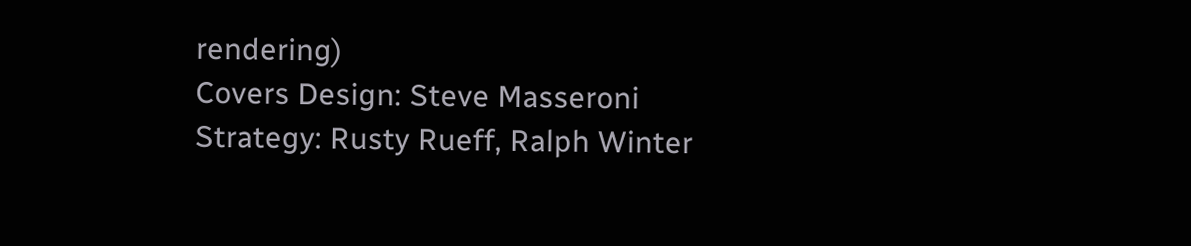rendering)
Covers Design: Steve Masseroni
Strategy: Rusty Rueff, Ralph Winter